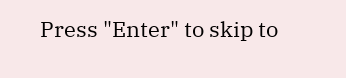Press "Enter" to skip to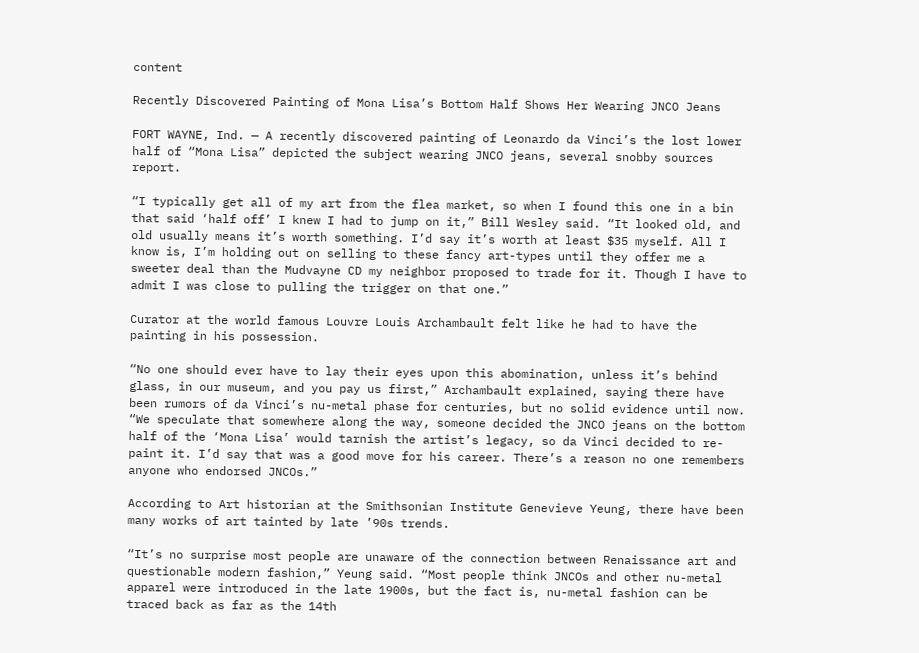content

Recently Discovered Painting of Mona Lisa’s Bottom Half Shows Her Wearing JNCO Jeans

FORT WAYNE, Ind. — A recently discovered painting of Leonardo da Vinci’s the lost lower half of “Mona Lisa” depicted the subject wearing JNCO jeans, several snobby sources report.

“I typically get all of my art from the flea market, so when I found this one in a bin that said ‘half off’ I knew I had to jump on it,” Bill Wesley said. “It looked old, and old usually means it’s worth something. I’d say it’s worth at least $35 myself. All I know is, I’m holding out on selling to these fancy art-types until they offer me a sweeter deal than the Mudvayne CD my neighbor proposed to trade for it. Though I have to admit I was close to pulling the trigger on that one.”

Curator at the world famous Louvre Louis Archambault felt like he had to have the painting in his possession.

“No one should ever have to lay their eyes upon this abomination, unless it’s behind glass, in our museum, and you pay us first,” Archambault explained, saying there have been rumors of da Vinci’s nu-metal phase for centuries, but no solid evidence until now. “We speculate that somewhere along the way, someone decided the JNCO jeans on the bottom half of the ‘Mona Lisa’ would tarnish the artist’s legacy, so da Vinci decided to re-paint it. I’d say that was a good move for his career. There’s a reason no one remembers anyone who endorsed JNCOs.”

According to Art historian at the Smithsonian Institute Genevieve Yeung, there have been many works of art tainted by late ’90s trends.

“It’s no surprise most people are unaware of the connection between Renaissance art and questionable modern fashion,” Yeung said. “Most people think JNCOs and other nu-metal apparel were introduced in the late 1900s, but the fact is, nu-metal fashion can be traced back as far as the 14th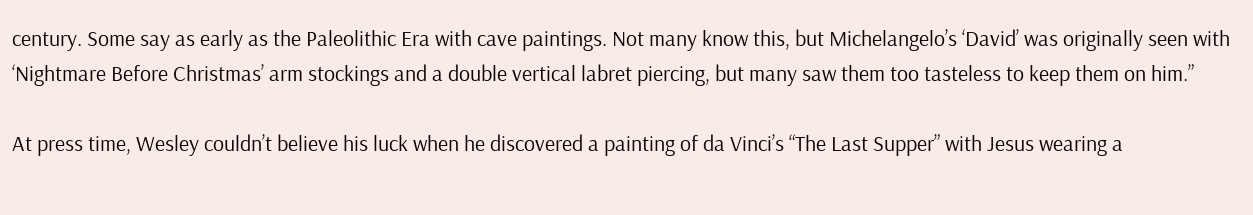century. Some say as early as the Paleolithic Era with cave paintings. Not many know this, but Michelangelo’s ‘David’ was originally seen with ‘Nightmare Before Christmas’ arm stockings and a double vertical labret piercing, but many saw them too tasteless to keep them on him.”

At press time, Wesley couldn’t believe his luck when he discovered a painting of da Vinci’s “The Last Supper” with Jesus wearing a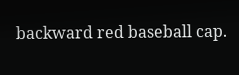backward red baseball cap.